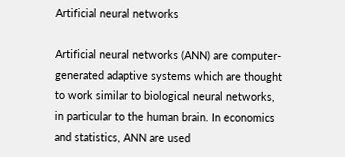Artificial neural networks

Artificial neural networks (ANN) are computer-generated adaptive systems which are thought to work similar to biological neural networks, in particular to the human brain. In economics and statistics, ANN are used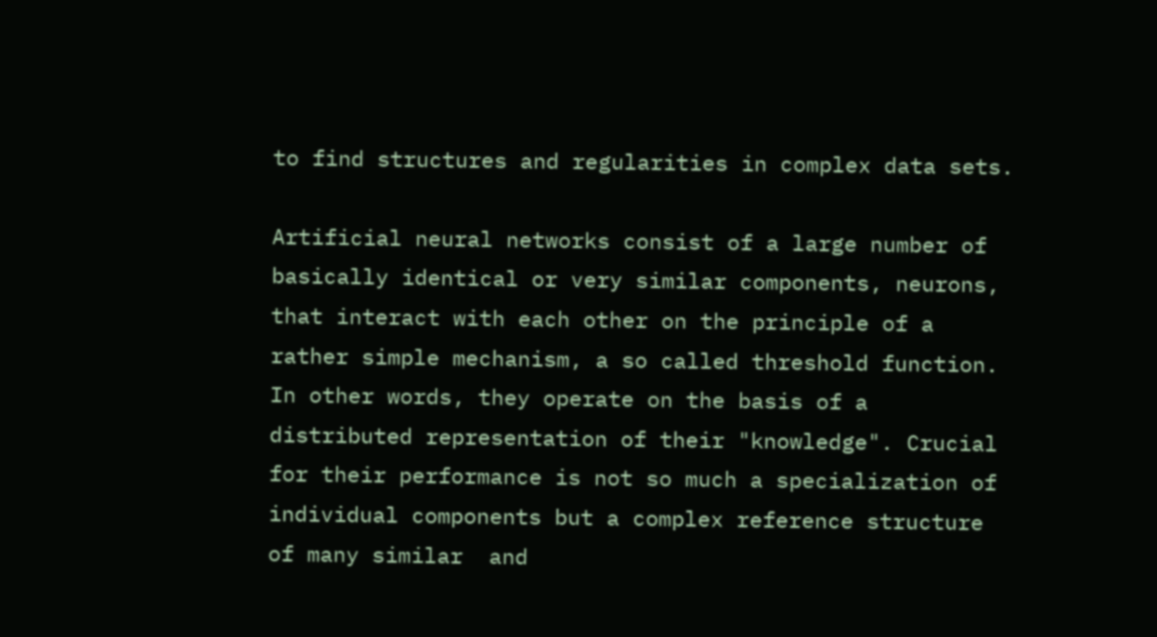to find structures and regularities in complex data sets.

Artificial neural networks consist of a large number of basically identical or very similar components, neurons, that interact with each other on the principle of a rather simple mechanism, a so called threshold function. In other words, they operate on the basis of a distributed representation of their "knowledge". Crucial for their performance is not so much a specialization of individual components but a complex reference structure of many similar  and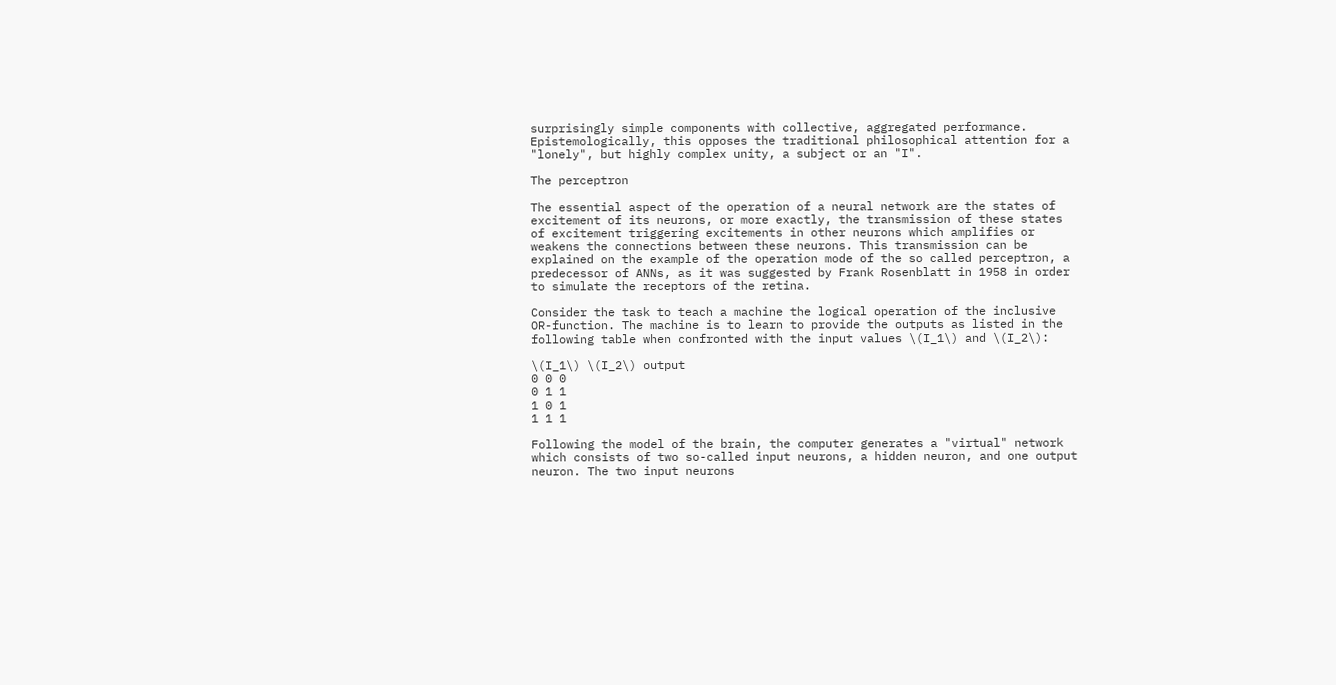surprisingly simple components with collective, aggregated performance. Epistemologically, this opposes the traditional philosophical attention for a "lonely", but highly complex unity, a subject or an "I".

The perceptron

The essential aspect of the operation of a neural network are the states of excitement of its neurons, or more exactly, the transmission of these states of excitement triggering excitements in other neurons which amplifies or weakens the connections between these neurons. This transmission can be explained on the example of the operation mode of the so called perceptron, a predecessor of ANNs, as it was suggested by Frank Rosenblatt in 1958 in order to simulate the receptors of the retina.

Consider the task to teach a machine the logical operation of the inclusive OR-function. The machine is to learn to provide the outputs as listed in the following table when confronted with the input values \(I_1\) and \(I_2\):

\(I_1\) \(I_2\) output
0 0 0
0 1 1
1 0 1
1 1 1

Following the model of the brain, the computer generates a "virtual" network which consists of two so-called input neurons, a hidden neuron, and one output neuron. The two input neurons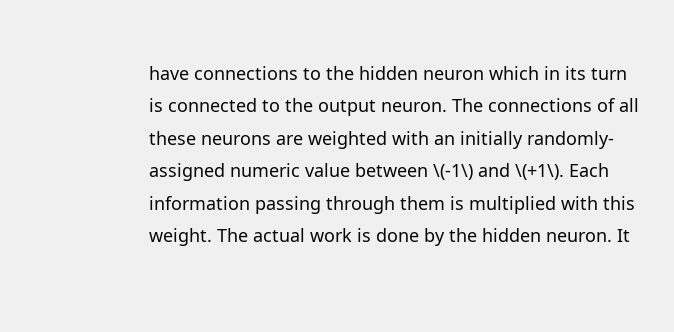have connections to the hidden neuron which in its turn is connected to the output neuron. The connections of all these neurons are weighted with an initially randomly-assigned numeric value between \(-1\) and \(+1\). Each information passing through them is multiplied with this weight. The actual work is done by the hidden neuron. It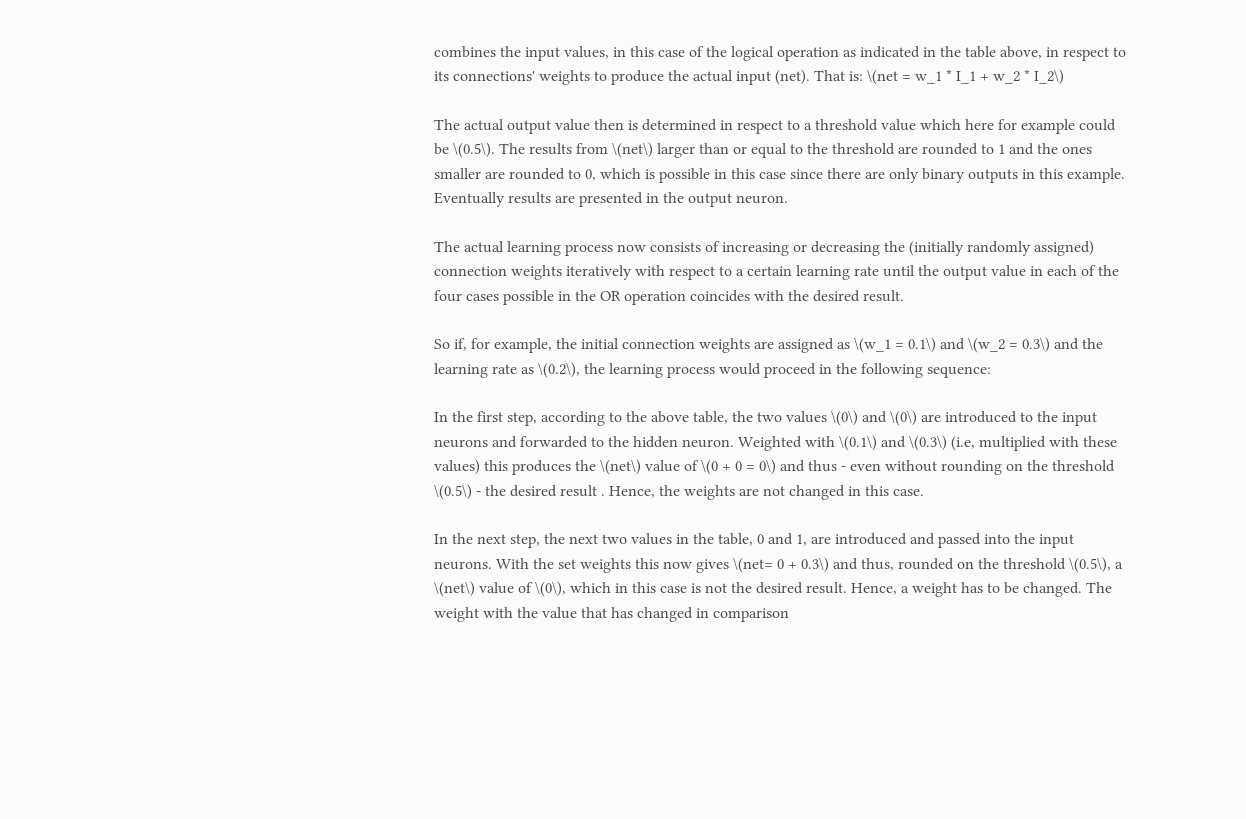combines the input values, in this case of the logical operation as indicated in the table above, in respect to its connections' weights to produce the actual input (net). That is: \(net = w_1 * I_1 + w_2 * I_2\)

The actual output value then is determined in respect to a threshold value which here for example could be \(0.5\). The results from \(net\) larger than or equal to the threshold are rounded to 1 and the ones smaller are rounded to 0, which is possible in this case since there are only binary outputs in this example. Eventually results are presented in the output neuron.

The actual learning process now consists of increasing or decreasing the (initially randomly assigned) connection weights iteratively with respect to a certain learning rate until the output value in each of the four cases possible in the OR operation coincides with the desired result.

So if, for example, the initial connection weights are assigned as \(w_1 = 0.1\) and \(w_2 = 0.3\) and the learning rate as \(0.2\), the learning process would proceed in the following sequence:

In the first step, according to the above table, the two values \(0\) and \(0\) are introduced to the input neurons and forwarded to the hidden neuron. Weighted with \(0.1\) and \(0.3\) (i.e, multiplied with these values) this produces the \(net\) value of \(0 + 0 = 0\) and thus - even without rounding on the threshold \(0.5\) - the desired result . Hence, the weights are not changed in this case.

In the next step, the next two values in the table, 0 and 1, are introduced and passed into the input neurons. With the set weights this now gives \(net= 0 + 0.3\) and thus, rounded on the threshold \(0.5\), a \(net\) value of \(0\), which in this case is not the desired result. Hence, a weight has to be changed. The weight with the value that has changed in comparison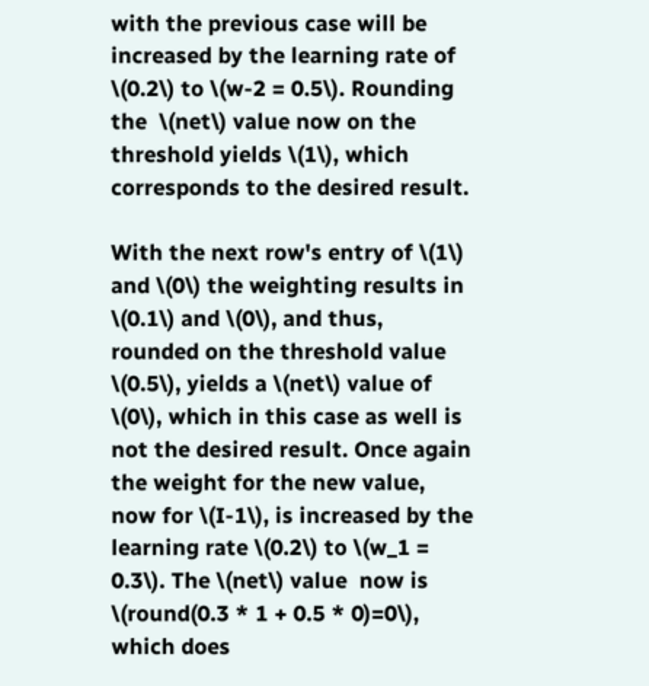with the previous case will be increased by the learning rate of \(0.2\) to \(w-2 = 0.5\). Rounding the  \(net\) value now on the threshold yields \(1\), which corresponds to the desired result.

With the next row's entry of \(1\) and \(0\) the weighting results in \(0.1\) and \(0\), and thus, rounded on the threshold value \(0.5\), yields a \(net\) value of \(0\), which in this case as well is not the desired result. Once again the weight for the new value, now for \(I-1\), is increased by the learning rate \(0.2\) to \(w_1 = 0.3\). The \(net\) value  now is \(round(0.3 * 1 + 0.5 * 0)=0\), which does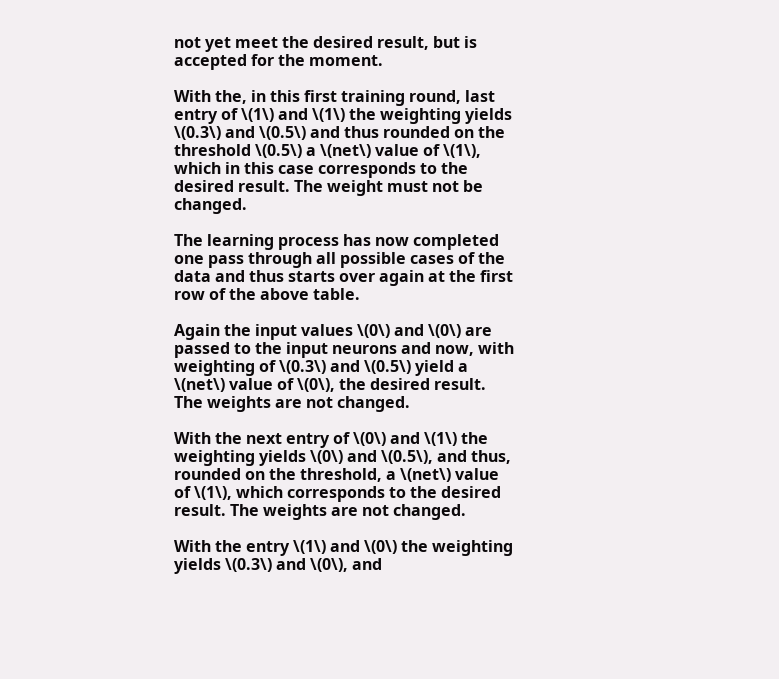not yet meet the desired result, but is accepted for the moment.

With the, in this first training round, last entry of \(1\) and \(1\) the weighting yields \(0.3\) and \(0.5\) and thus rounded on the threshold \(0.5\) a \(net\) value of \(1\), which in this case corresponds to the desired result. The weight must not be changed.

The learning process has now completed one pass through all possible cases of the data and thus starts over again at the first row of the above table.

Again the input values \(0\) and \(0\) are passed to the input neurons and now, with weighting of \(0.3\) and \(0.5\) yield a \(net\) value of \(0\), the desired result. The weights are not changed.

With the next entry of \(0\) and \(1\) the weighting yields \(0\) and \(0.5\), and thus, rounded on the threshold, a \(net\) value of \(1\), which corresponds to the desired result. The weights are not changed.

With the entry \(1\) and \(0\) the weighting yields \(0.3\) and \(0\), and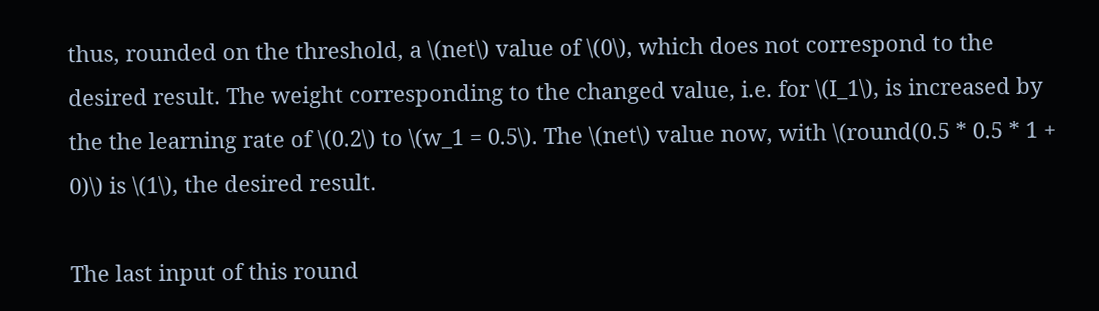thus, rounded on the threshold, a \(net\) value of \(0\), which does not correspond to the desired result. The weight corresponding to the changed value, i.e. for \(I_1\), is increased by the the learning rate of \(0.2\) to \(w_1 = 0.5\). The \(net\) value now, with \(round(0.5 * 0.5 * 1 + 0)\) is \(1\), the desired result.

The last input of this round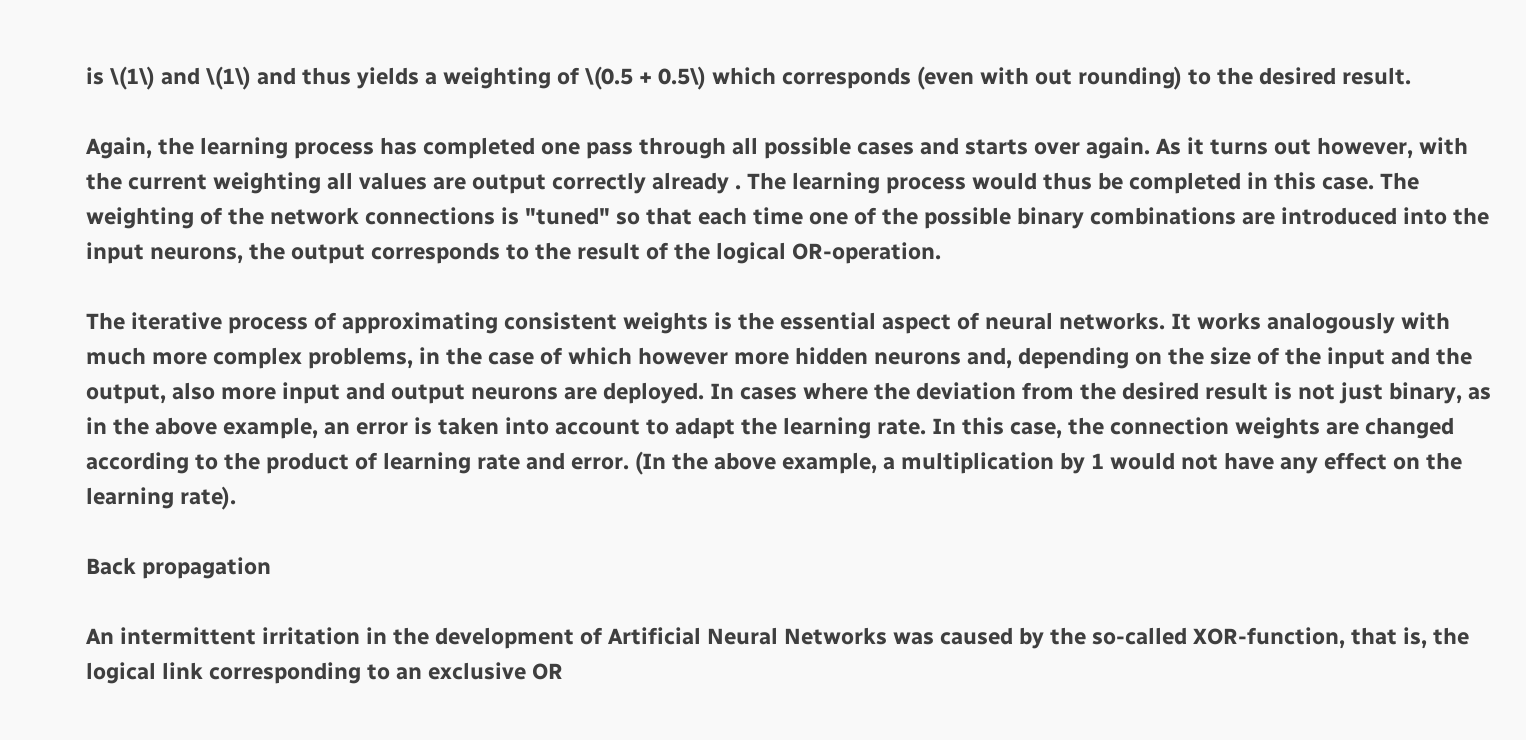is \(1\) and \(1\) and thus yields a weighting of \(0.5 + 0.5\) which corresponds (even with out rounding) to the desired result.

Again, the learning process has completed one pass through all possible cases and starts over again. As it turns out however, with the current weighting all values are output correctly already . The learning process would thus be completed in this case. The weighting of the network connections is "tuned" so that each time one of the possible binary combinations are introduced into the input neurons, the output corresponds to the result of the logical OR-operation.

The iterative process of approximating consistent weights is the essential aspect of neural networks. It works analogously with much more complex problems, in the case of which however more hidden neurons and, depending on the size of the input and the output, also more input and output neurons are deployed. In cases where the deviation from the desired result is not just binary, as in the above example, an error is taken into account to adapt the learning rate. In this case, the connection weights are changed according to the product of learning rate and error. (In the above example, a multiplication by 1 would not have any effect on the learning rate).

Back propagation

An intermittent irritation in the development of Artificial Neural Networks was caused by the so-called XOR-function, that is, the logical link corresponding to an exclusive OR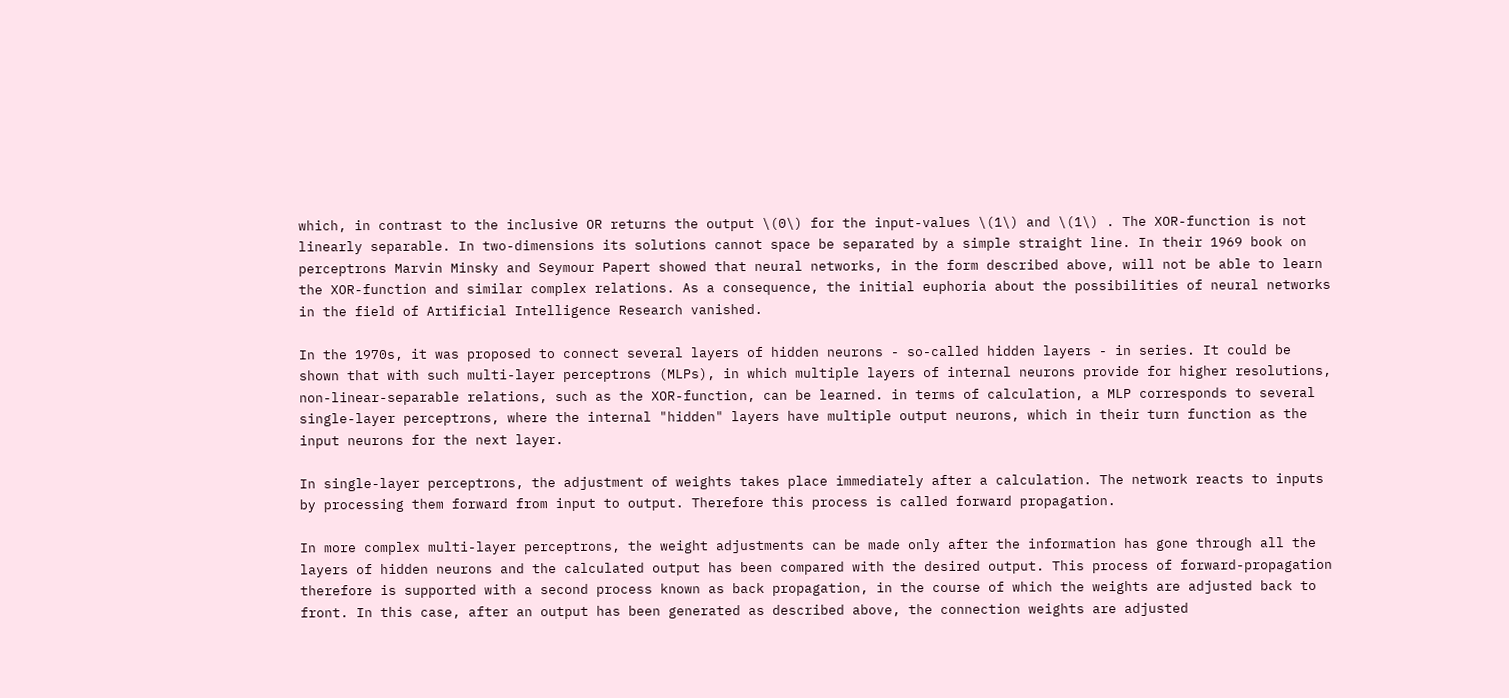which, in contrast to the inclusive OR returns the output \(0\) for the input-values \(1\) and \(1\) . The XOR-function is not linearly separable. In two-dimensions its solutions cannot space be separated by a simple straight line. In their 1969 book on perceptrons Marvin Minsky and Seymour Papert showed that neural networks, in the form described above, will not be able to learn the XOR-function and similar complex relations. As a consequence, the initial euphoria about the possibilities of neural networks in the field of Artificial Intelligence Research vanished.

In the 1970s, it was proposed to connect several layers of hidden neurons - so-called hidden layers - in series. It could be shown that with such multi-layer perceptrons (MLPs), in which multiple layers of internal neurons provide for higher resolutions, non-linear-separable relations, such as the XOR-function, can be learned. in terms of calculation, a MLP corresponds to several single-layer perceptrons, where the internal "hidden" layers have multiple output neurons, which in their turn function as the input neurons for the next layer.

In single-layer perceptrons, the adjustment of weights takes place immediately after a calculation. The network reacts to inputs by processing them forward from input to output. Therefore this process is called forward propagation.

In more complex multi-layer perceptrons, the weight adjustments can be made only after the information has gone through all the layers of hidden neurons and the calculated output has been compared with the desired output. This process of forward-propagation therefore is supported with a second process known as back propagation, in the course of which the weights are adjusted back to front. In this case, after an output has been generated as described above, the connection weights are adjusted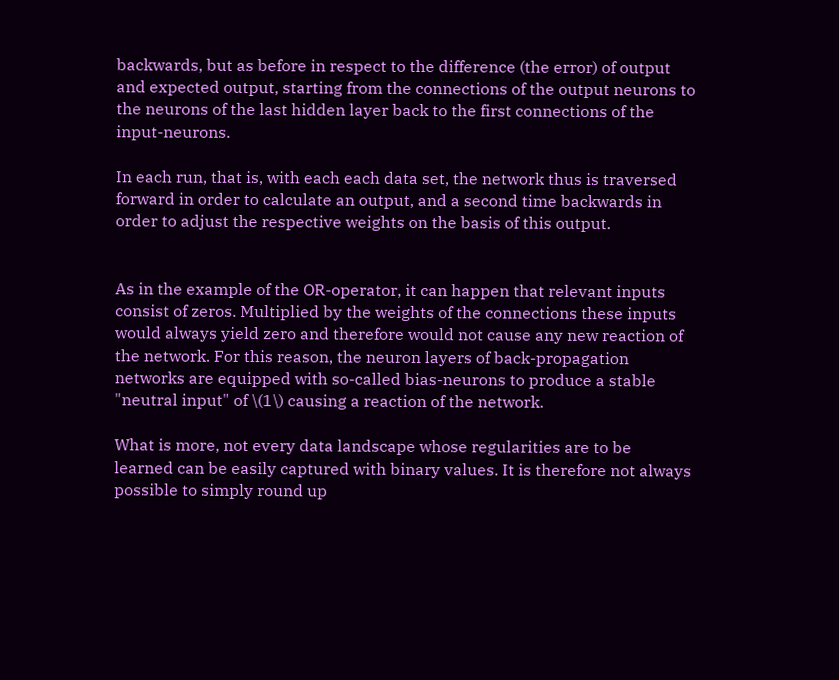backwards, but as before in respect to the difference (the error) of output and expected output, starting from the connections of the output neurons to the neurons of the last hidden layer back to the first connections of the input-neurons.

In each run, that is, with each each data set, the network thus is traversed forward in order to calculate an output, and a second time backwards in order to adjust the respective weights on the basis of this output.


As in the example of the OR-operator, it can happen that relevant inputs consist of zeros. Multiplied by the weights of the connections these inputs would always yield zero and therefore would not cause any new reaction of the network. For this reason, the neuron layers of back-propagation networks are equipped with so-called bias-neurons to produce a stable "neutral input" of \(1\) causing a reaction of the network.

What is more, not every data landscape whose regularities are to be learned can be easily captured with binary values. It is therefore not always possible to simply round up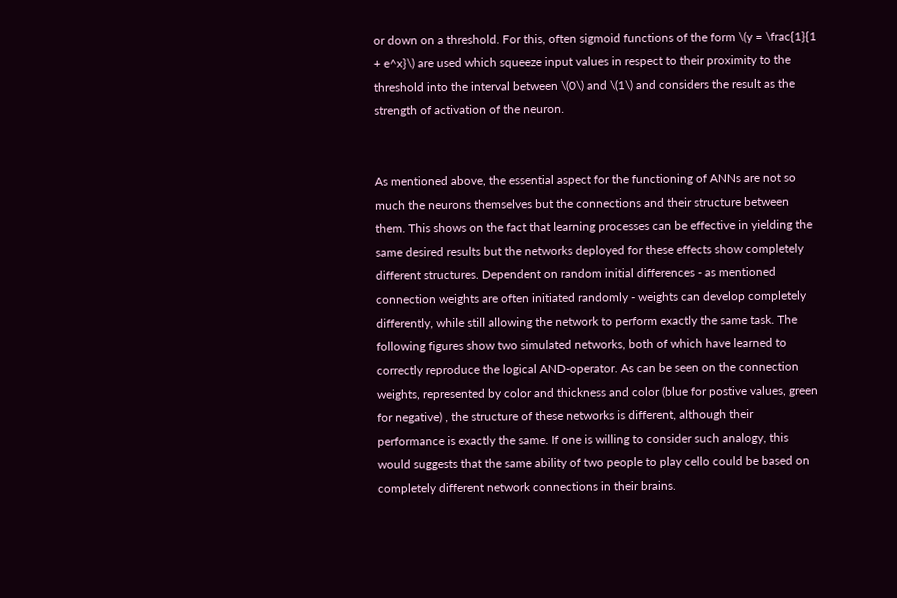or down on a threshold. For this, often sigmoid functions of the form \(y = \frac{1}{1 + e^x}\) are used which squeeze input values in respect to their proximity to the threshold into the interval between \(0\) and \(1\) and considers the result as the strength of activation of the neuron.


As mentioned above, the essential aspect for the functioning of ANNs are not so much the neurons themselves but the connections and their structure between them. This shows on the fact that learning processes can be effective in yielding the same desired results but the networks deployed for these effects show completely different structures. Dependent on random initial differences - as mentioned connection weights are often initiated randomly - weights can develop completely differently, while still allowing the network to perform exactly the same task. The following figures show two simulated networks, both of which have learned to correctly reproduce the logical AND-operator. As can be seen on the connection weights, represented by color and thickness and color (blue for postive values, green for negative) , the structure of these networks is different, although their performance is exactly the same. If one is willing to consider such analogy, this would suggests that the same ability of two people to play cello could be based on completely different network connections in their brains.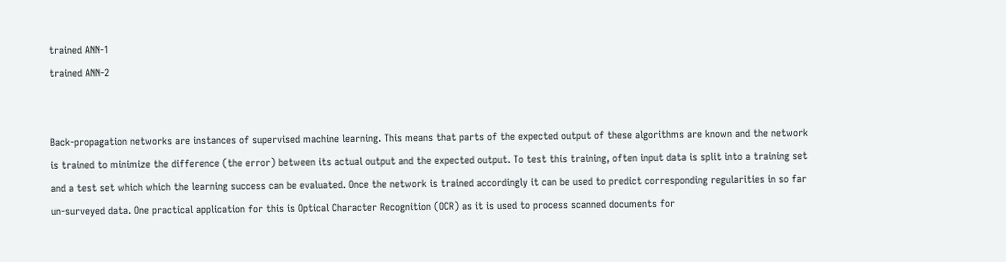trained ANN-1
trained ANN-2


Back-propagation networks are instances of supervised machine learning. This means that parts of the expected output of these algorithms are known and the network is trained to minimize the difference (the error) between its actual output and the expected output. To test this training, often input data is split into a training set and a test set which which the learning success can be evaluated. Once the network is trained accordingly it can be used to predict corresponding regularities in so far un-surveyed data. One practical application for this is Optical Character Recognition (OCR) as it is used to process scanned documents for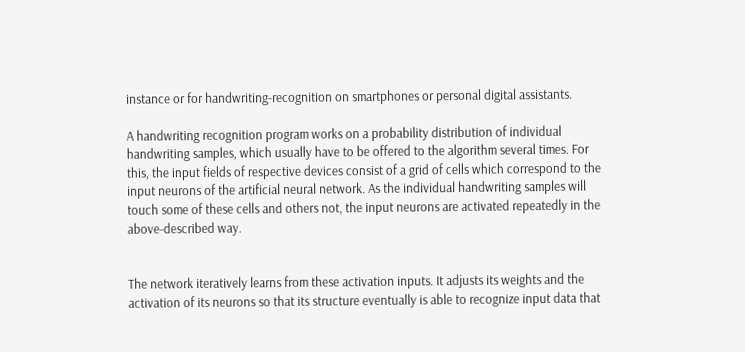instance or for handwriting-recognition on smartphones or personal digital assistants.

A handwriting recognition program works on a probability distribution of individual handwriting samples, which usually have to be offered to the algorithm several times. For this, the input fields of respective devices consist of a grid of cells which correspond to the input neurons of the artificial neural network. As the individual handwriting samples will touch some of these cells and others not, the input neurons are activated repeatedly in the above-described way.


The network iteratively learns from these activation inputs. It adjusts its weights and the activation of its neurons so that its structure eventually is able to recognize input data that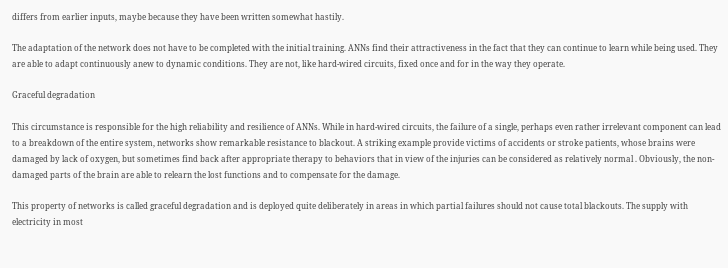differs from earlier inputs, maybe because they have been written somewhat hastily.

The adaptation of the network does not have to be completed with the initial training. ANNs find their attractiveness in the fact that they can continue to learn while being used. They are able to adapt continuously anew to dynamic conditions. They are not, like hard-wired circuits, fixed once and for in the way they operate.

Graceful degradation

This circumstance is responsible for the high reliability and resilience of ANNs. While in hard-wired circuits, the failure of a single, perhaps even rather irrelevant component can lead to a breakdown of the entire system, networks show remarkable resistance to blackout. A striking example provide victims of accidents or stroke patients, whose brains were damaged by lack of oxygen, but sometimes find back after appropriate therapy to behaviors that in view of the injuries can be considered as relatively normal . Obviously, the non-damaged parts of the brain are able to relearn the lost functions and to compensate for the damage.

This property of networks is called graceful degradation and is deployed quite deliberately in areas in which partial failures should not cause total blackouts. The supply with electricity in most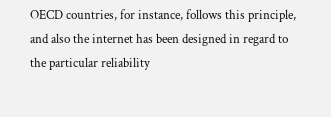OECD countries, for instance, follows this principle, and also the internet has been designed in regard to the particular reliability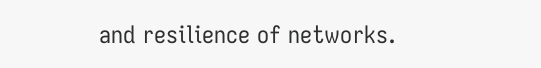and resilience of networks.